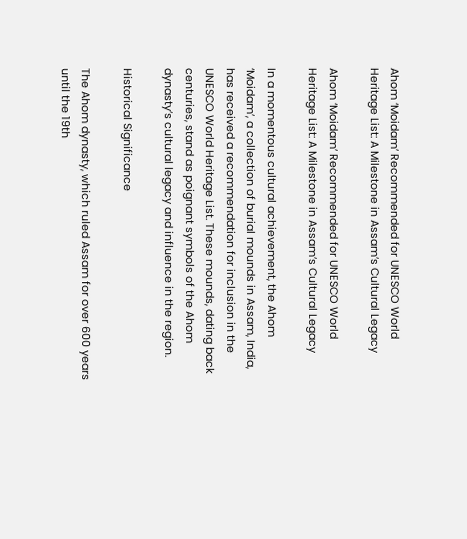Ahom ‘Moidam’ Recommended for UNESCO World Heritage List: A Milestone in Assam’s Cultural Legacy

Ahom ‘Moidam’ Recommended for UNESCO World Heritage List: A Milestone in Assam’s Cultural Legacy

In a momentous cultural achievement, the Ahom ‘Moidam’, a collection of burial mounds in Assam, India, has received a recommendation for inclusion in the UNESCO World Heritage List. These mounds, dating back centuries, stand as poignant symbols of the Ahom dynasty’s cultural legacy and influence in the region.

Historical Significance

The Ahom dynasty, which ruled Assam for over 600 years until the 19th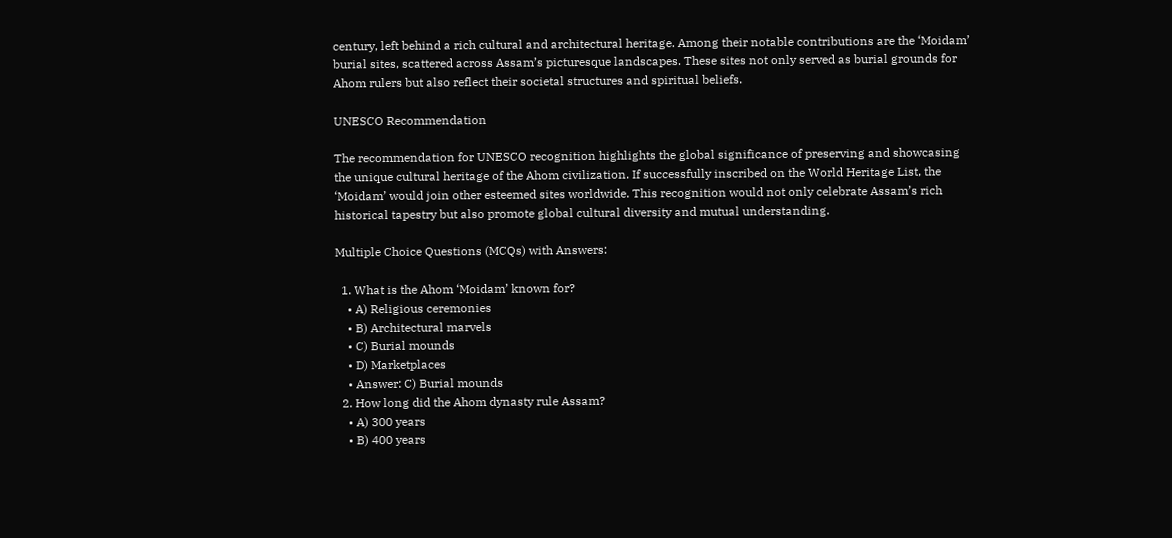century, left behind a rich cultural and architectural heritage. Among their notable contributions are the ‘Moidam’ burial sites, scattered across Assam’s picturesque landscapes. These sites not only served as burial grounds for Ahom rulers but also reflect their societal structures and spiritual beliefs.

UNESCO Recommendation

The recommendation for UNESCO recognition highlights the global significance of preserving and showcasing the unique cultural heritage of the Ahom civilization. If successfully inscribed on the World Heritage List, the ‘Moidam’ would join other esteemed sites worldwide. This recognition would not only celebrate Assam’s rich historical tapestry but also promote global cultural diversity and mutual understanding.

Multiple Choice Questions (MCQs) with Answers:

  1. What is the Ahom ‘Moidam’ known for?
    • A) Religious ceremonies
    • B) Architectural marvels
    • C) Burial mounds
    • D) Marketplaces
    • Answer: C) Burial mounds
  2. How long did the Ahom dynasty rule Assam?
    • A) 300 years
    • B) 400 years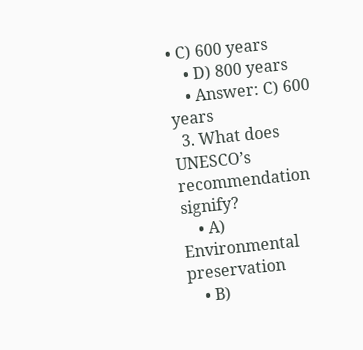• C) 600 years
    • D) 800 years
    • Answer: C) 600 years
  3. What does UNESCO’s recommendation signify?
    • A) Environmental preservation
    • B)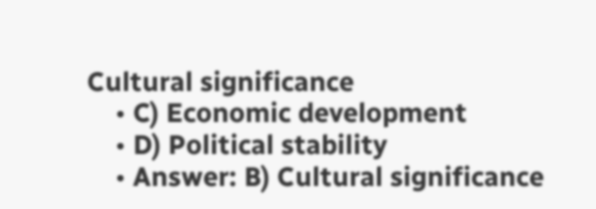Cultural significance
    • C) Economic development
    • D) Political stability
    • Answer: B) Cultural significance